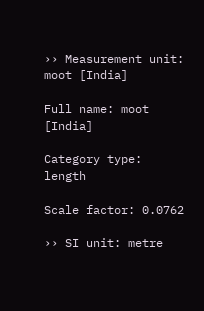›› Measurement unit: moot [India]

Full name: moot [India]

Category type: length

Scale factor: 0.0762

›› SI unit: metre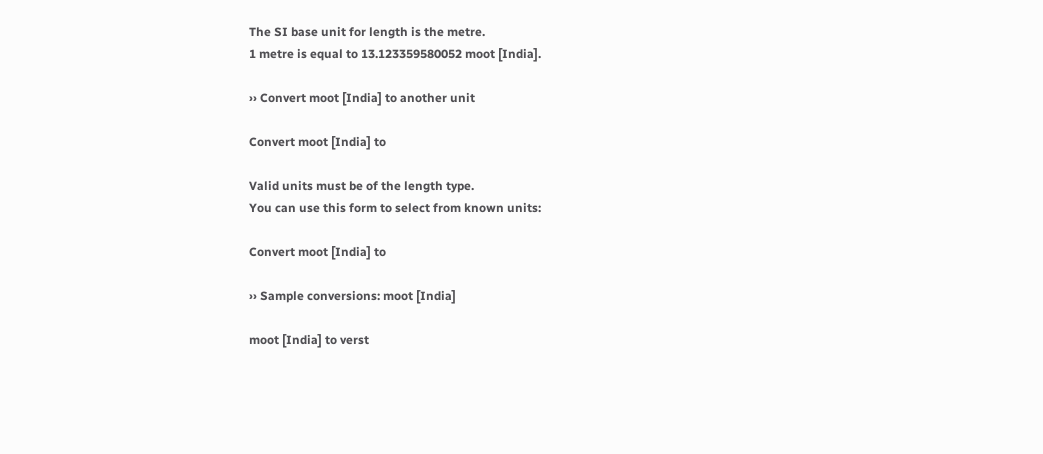The SI base unit for length is the metre.
1 metre is equal to 13.123359580052 moot [India].

›› Convert moot [India] to another unit

Convert moot [India] to

Valid units must be of the length type.
You can use this form to select from known units:

Convert moot [India] to

›› Sample conversions: moot [India]

moot [India] to verst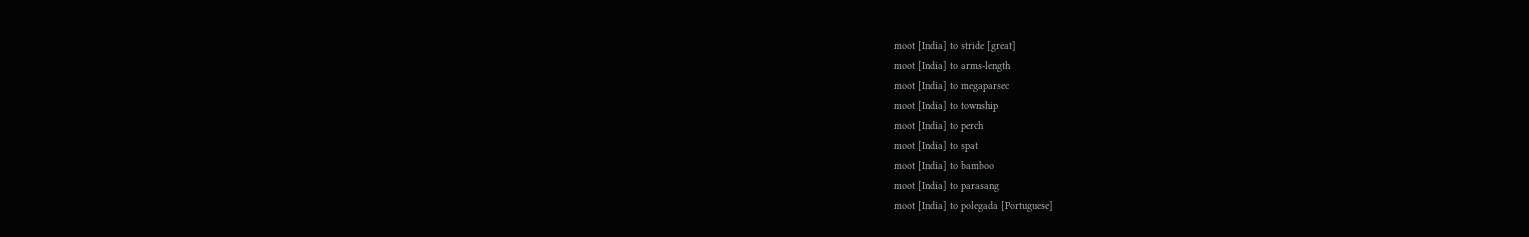moot [India] to stride [great]
moot [India] to arms-length
moot [India] to megaparsec
moot [India] to township
moot [India] to perch
moot [India] to spat
moot [India] to bamboo
moot [India] to parasang
moot [India] to polegada [Portuguese]